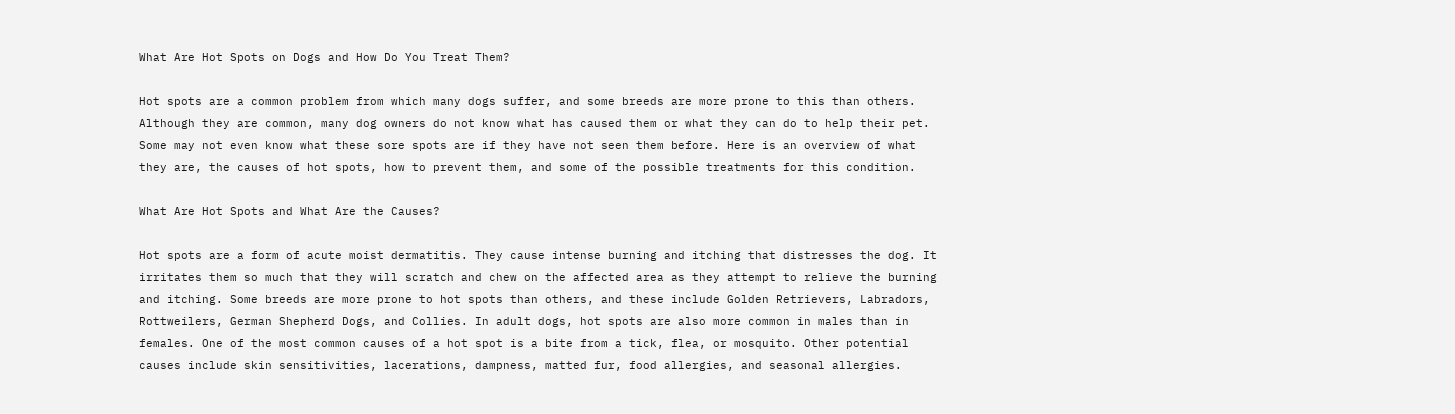What Are Hot Spots on Dogs and How Do You Treat Them?

Hot spots are a common problem from which many dogs suffer, and some breeds are more prone to this than others. Although they are common, many dog owners do not know what has caused them or what they can do to help their pet. Some may not even know what these sore spots are if they have not seen them before. Here is an overview of what they are, the causes of hot spots, how to prevent them, and some of the possible treatments for this condition.

What Are Hot Spots and What Are the Causes?

Hot spots are a form of acute moist dermatitis. They cause intense burning and itching that distresses the dog. It irritates them so much that they will scratch and chew on the affected area as they attempt to relieve the burning and itching. Some breeds are more prone to hot spots than others, and these include Golden Retrievers, Labradors, Rottweilers, German Shepherd Dogs, and Collies. In adult dogs, hot spots are also more common in males than in females. One of the most common causes of a hot spot is a bite from a tick, flea, or mosquito. Other potential causes include skin sensitivities, lacerations, dampness, matted fur, food allergies, and seasonal allergies.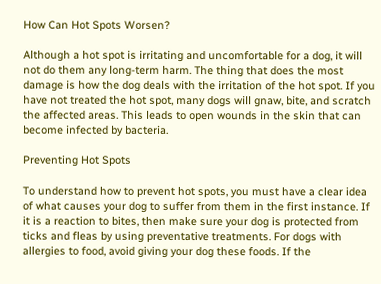How Can Hot Spots Worsen?

Although a hot spot is irritating and uncomfortable for a dog, it will not do them any long-term harm. The thing that does the most damage is how the dog deals with the irritation of the hot spot. If you have not treated the hot spot, many dogs will gnaw, bite, and scratch the affected areas. This leads to open wounds in the skin that can become infected by bacteria.

Preventing Hot Spots

To understand how to prevent hot spots, you must have a clear idea of what causes your dog to suffer from them in the first instance. If it is a reaction to bites, then make sure your dog is protected from ticks and fleas by using preventative treatments. For dogs with allergies to food, avoid giving your dog these foods. If the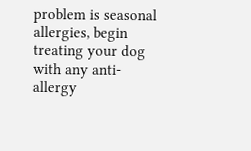problem is seasonal allergies, begin treating your dog with any anti-allergy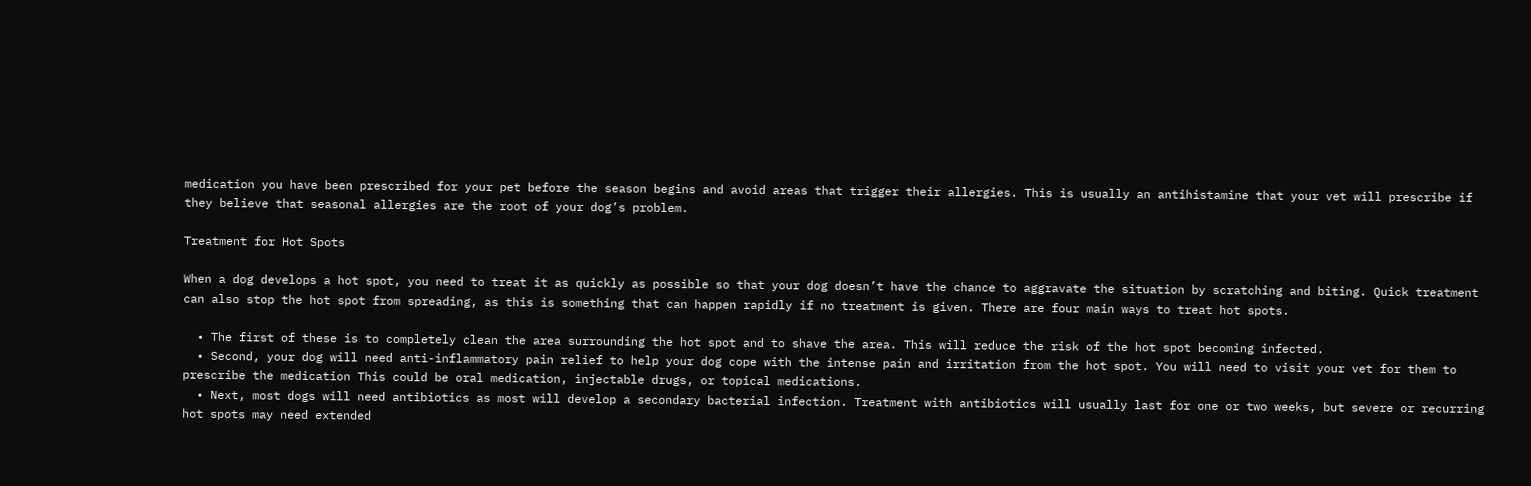medication you have been prescribed for your pet before the season begins and avoid areas that trigger their allergies. This is usually an antihistamine that your vet will prescribe if they believe that seasonal allergies are the root of your dog’s problem.

Treatment for Hot Spots

When a dog develops a hot spot, you need to treat it as quickly as possible so that your dog doesn’t have the chance to aggravate the situation by scratching and biting. Quick treatment can also stop the hot spot from spreading, as this is something that can happen rapidly if no treatment is given. There are four main ways to treat hot spots.

  • The first of these is to completely clean the area surrounding the hot spot and to shave the area. This will reduce the risk of the hot spot becoming infected.
  • Second, your dog will need anti-inflammatory pain relief to help your dog cope with the intense pain and irritation from the hot spot. You will need to visit your vet for them to prescribe the medication This could be oral medication, injectable drugs, or topical medications.
  • Next, most dogs will need antibiotics as most will develop a secondary bacterial infection. Treatment with antibiotics will usually last for one or two weeks, but severe or recurring hot spots may need extended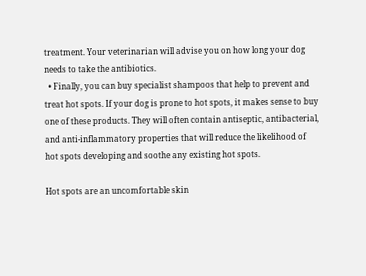treatment. Your veterinarian will advise you on how long your dog needs to take the antibiotics.
  • Finally, you can buy specialist shampoos that help to prevent and treat hot spots. If your dog is prone to hot spots, it makes sense to buy one of these products. They will often contain antiseptic, antibacterial, and anti-inflammatory properties that will reduce the likelihood of hot spots developing and soothe any existing hot spots.

Hot spots are an uncomfortable skin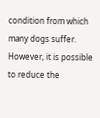condition from which many dogs suffer. However, it is possible to reduce the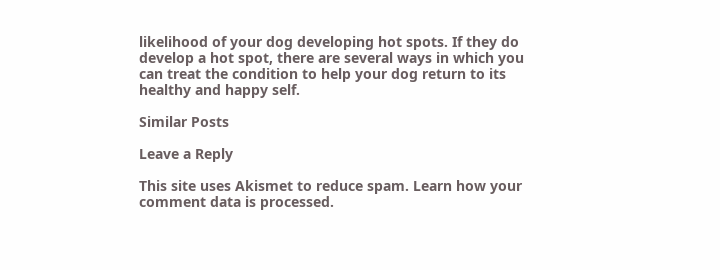likelihood of your dog developing hot spots. If they do develop a hot spot, there are several ways in which you can treat the condition to help your dog return to its healthy and happy self.

Similar Posts

Leave a Reply

This site uses Akismet to reduce spam. Learn how your comment data is processed.